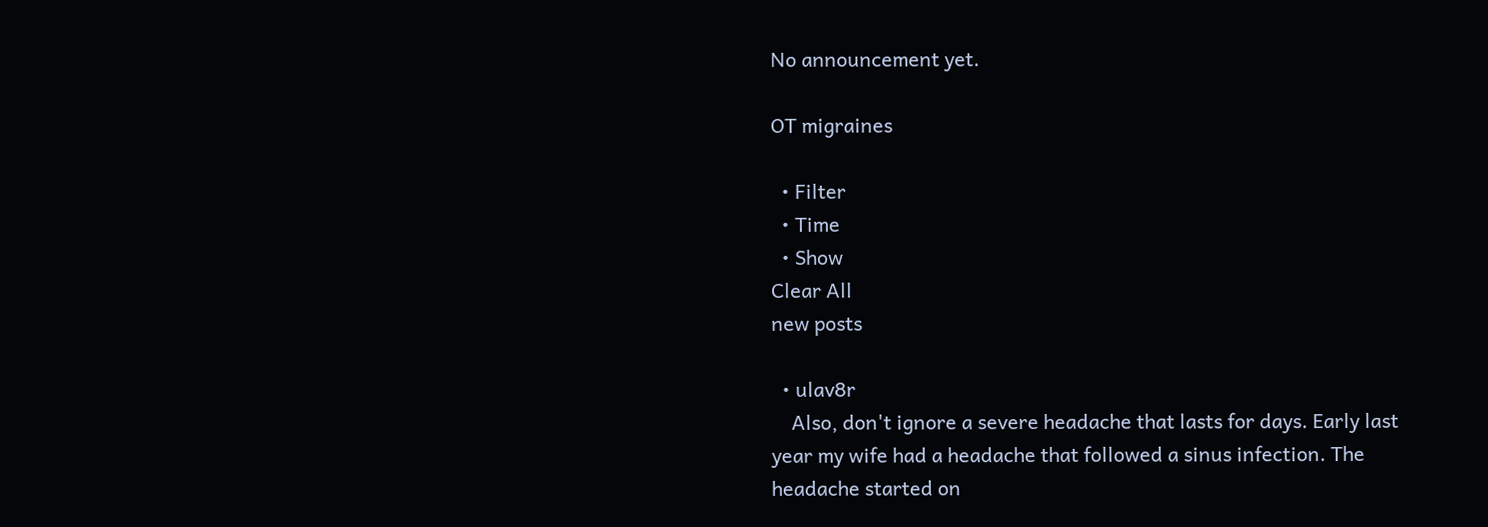No announcement yet.

OT migraines

  • Filter
  • Time
  • Show
Clear All
new posts

  • ulav8r
    Also, don't ignore a severe headache that lasts for days. Early last year my wife had a headache that followed a sinus infection. The headache started on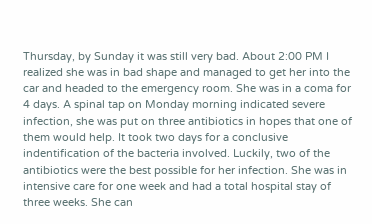Thursday, by Sunday it was still very bad. About 2:00 PM I realized she was in bad shape and managed to get her into the car and headed to the emergency room. She was in a coma for 4 days. A spinal tap on Monday morning indicated severe infection, she was put on three antibiotics in hopes that one of them would help. It took two days for a conclusive indentification of the bacteria involved. Luckily, two of the antibiotics were the best possible for her infection. She was in intensive care for one week and had a total hospital stay of three weeks. She can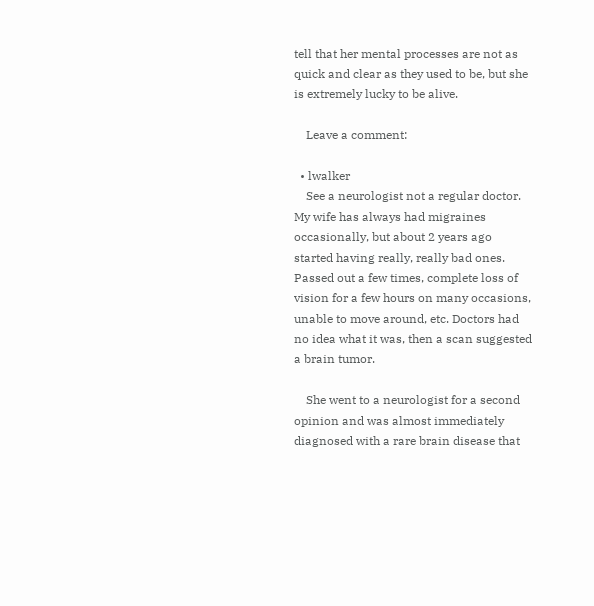tell that her mental processes are not as quick and clear as they used to be, but she is extremely lucky to be alive.

    Leave a comment:

  • lwalker
    See a neurologist not a regular doctor. My wife has always had migraines occasionally, but about 2 years ago started having really, really bad ones. Passed out a few times, complete loss of vision for a few hours on many occasions, unable to move around, etc. Doctors had no idea what it was, then a scan suggested a brain tumor.

    She went to a neurologist for a second opinion and was almost immediately diagnosed with a rare brain disease that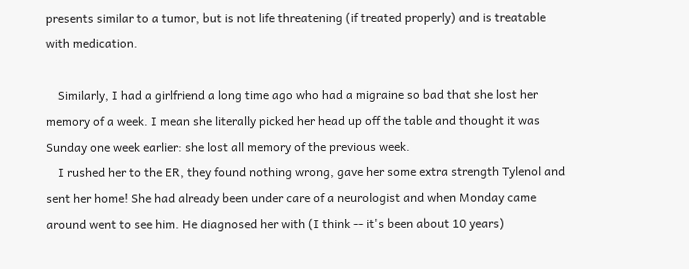presents similar to a tumor, but is not life threatening (if treated properly) and is treatable with medication.

    Similarly, I had a girlfriend a long time ago who had a migraine so bad that she lost her memory of a week. I mean she literally picked her head up off the table and thought it was Sunday one week earlier: she lost all memory of the previous week.
    I rushed her to the ER, they found nothing wrong, gave her some extra strength Tylenol and sent her home! She had already been under care of a neurologist and when Monday came around went to see him. He diagnosed her with (I think -- it's been about 10 years)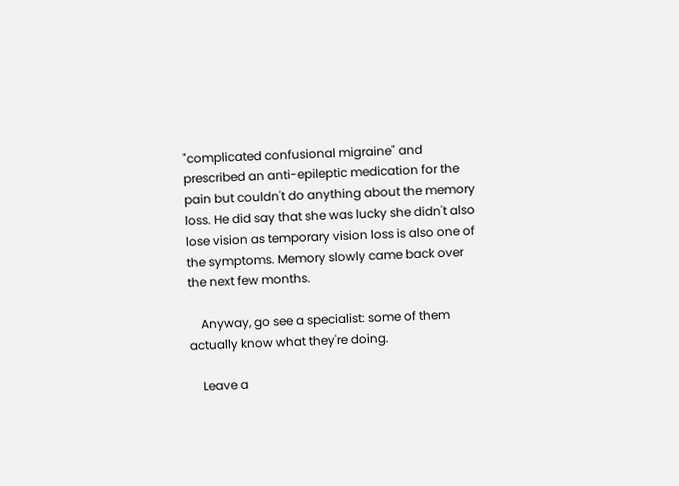"complicated confusional migraine" and prescribed an anti-epileptic medication for the pain but couldn't do anything about the memory loss. He did say that she was lucky she didn't also lose vision as temporary vision loss is also one of the symptoms. Memory slowly came back over the next few months.

    Anyway, go see a specialist: some of them actually know what they're doing.

    Leave a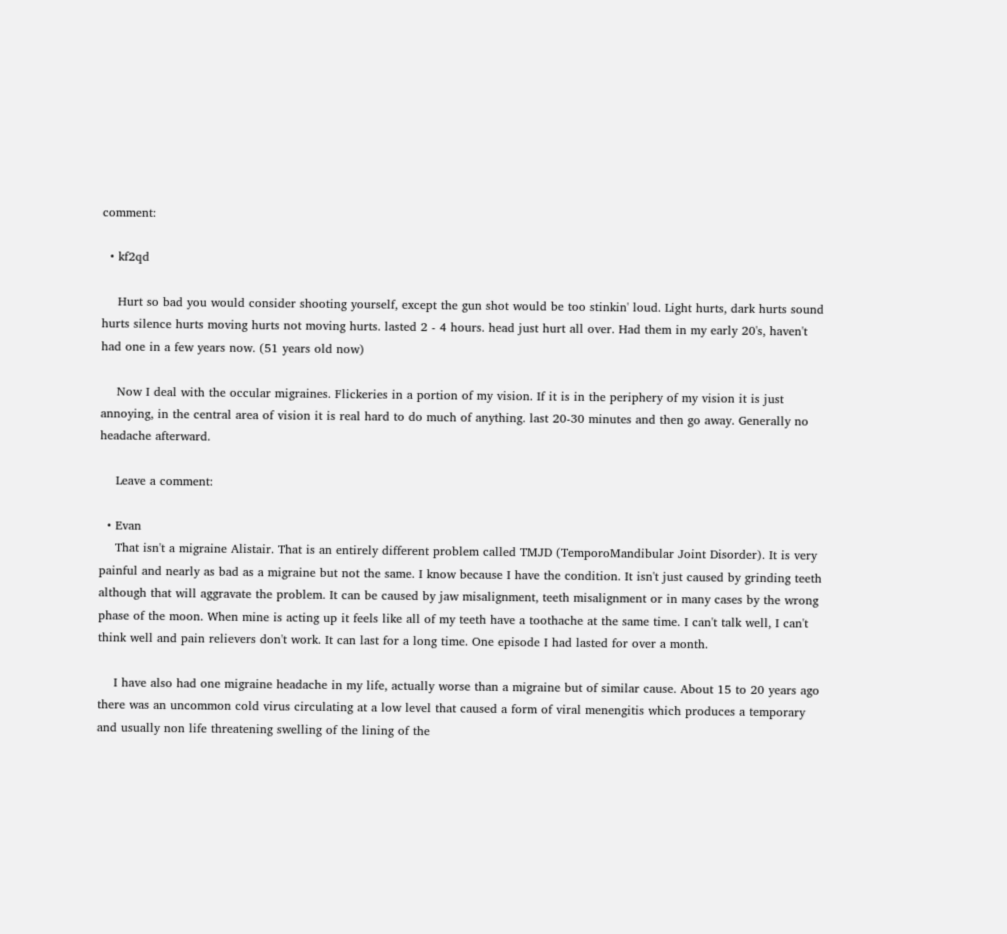comment:

  • kf2qd

    Hurt so bad you would consider shooting yourself, except the gun shot would be too stinkin' loud. Light hurts, dark hurts sound hurts silence hurts moving hurts not moving hurts. lasted 2 - 4 hours. head just hurt all over. Had them in my early 20's, haven't had one in a few years now. (51 years old now)

    Now I deal with the occular migraines. Flickeries in a portion of my vision. If it is in the periphery of my vision it is just annoying, in the central area of vision it is real hard to do much of anything. last 20-30 minutes and then go away. Generally no headache afterward.

    Leave a comment:

  • Evan
    That isn't a migraine Alistair. That is an entirely different problem called TMJD (TemporoMandibular Joint Disorder). It is very painful and nearly as bad as a migraine but not the same. I know because I have the condition. It isn't just caused by grinding teeth although that will aggravate the problem. It can be caused by jaw misalignment, teeth misalignment or in many cases by the wrong phase of the moon. When mine is acting up it feels like all of my teeth have a toothache at the same time. I can't talk well, I can't think well and pain relievers don't work. It can last for a long time. One episode I had lasted for over a month.

    I have also had one migraine headache in my life, actually worse than a migraine but of similar cause. About 15 to 20 years ago there was an uncommon cold virus circulating at a low level that caused a form of viral menengitis which produces a temporary and usually non life threatening swelling of the lining of the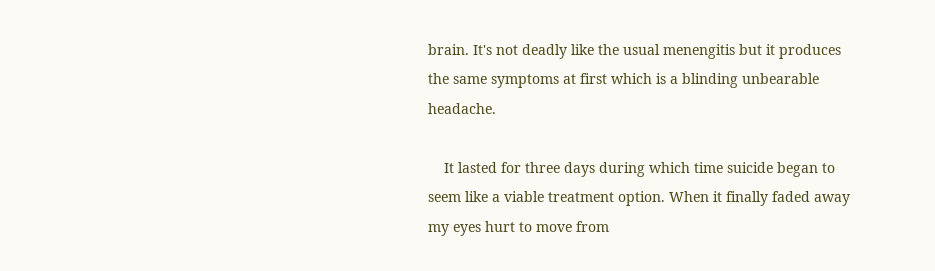brain. It's not deadly like the usual menengitis but it produces the same symptoms at first which is a blinding unbearable headache.

    It lasted for three days during which time suicide began to seem like a viable treatment option. When it finally faded away my eyes hurt to move from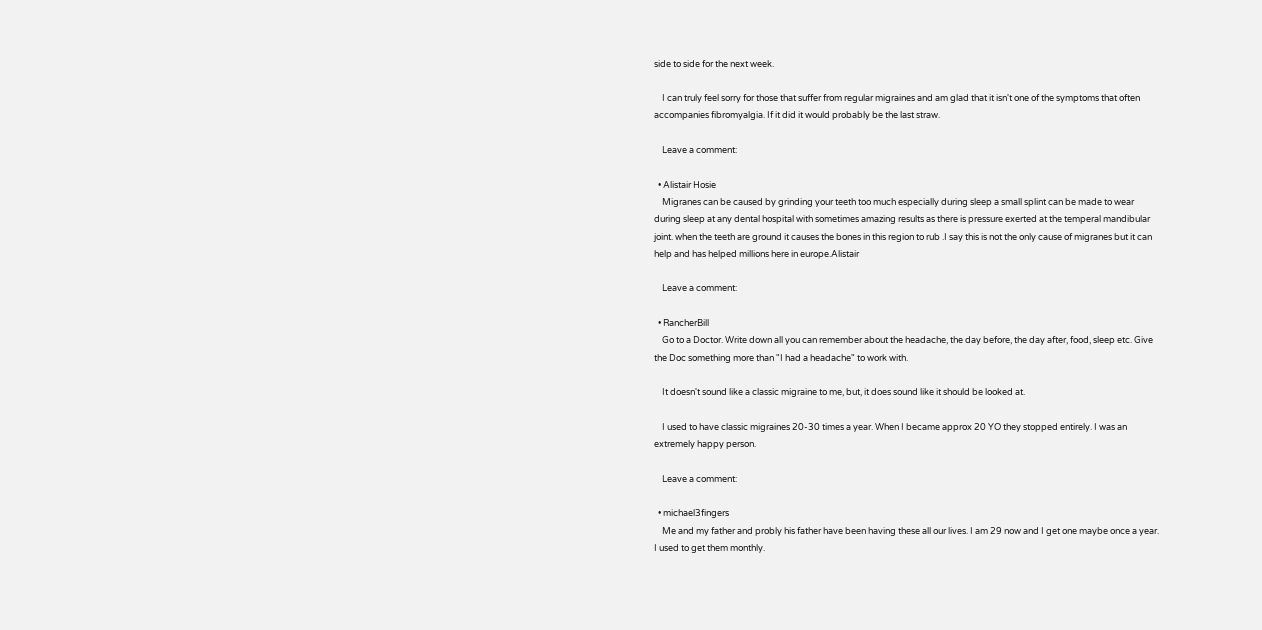side to side for the next week.

    I can truly feel sorry for those that suffer from regular migraines and am glad that it isn't one of the symptoms that often accompanies fibromyalgia. If it did it would probably be the last straw.

    Leave a comment:

  • Alistair Hosie
    Migranes can be caused by grinding your teeth too much especially during sleep a small splint can be made to wear during sleep at any dental hospital with sometimes amazing results as there is pressure exerted at the temperal mandibular joint. when the teeth are ground it causes the bones in this region to rub .I say this is not the only cause of migranes but it can help and has helped millions here in europe.Alistair

    Leave a comment:

  • RancherBill
    Go to a Doctor. Write down all you can remember about the headache, the day before, the day after, food, sleep etc. Give the Doc something more than "I had a headache" to work with.

    It doesn't sound like a classic migraine to me, but, it does sound like it should be looked at.

    I used to have classic migraines 20-30 times a year. When I became approx 20 YO they stopped entirely. I was an extremely happy person.

    Leave a comment:

  • michael3fingers
    Me and my father and probly his father have been having these all our lives. I am 29 now and I get one maybe once a year. I used to get them monthly.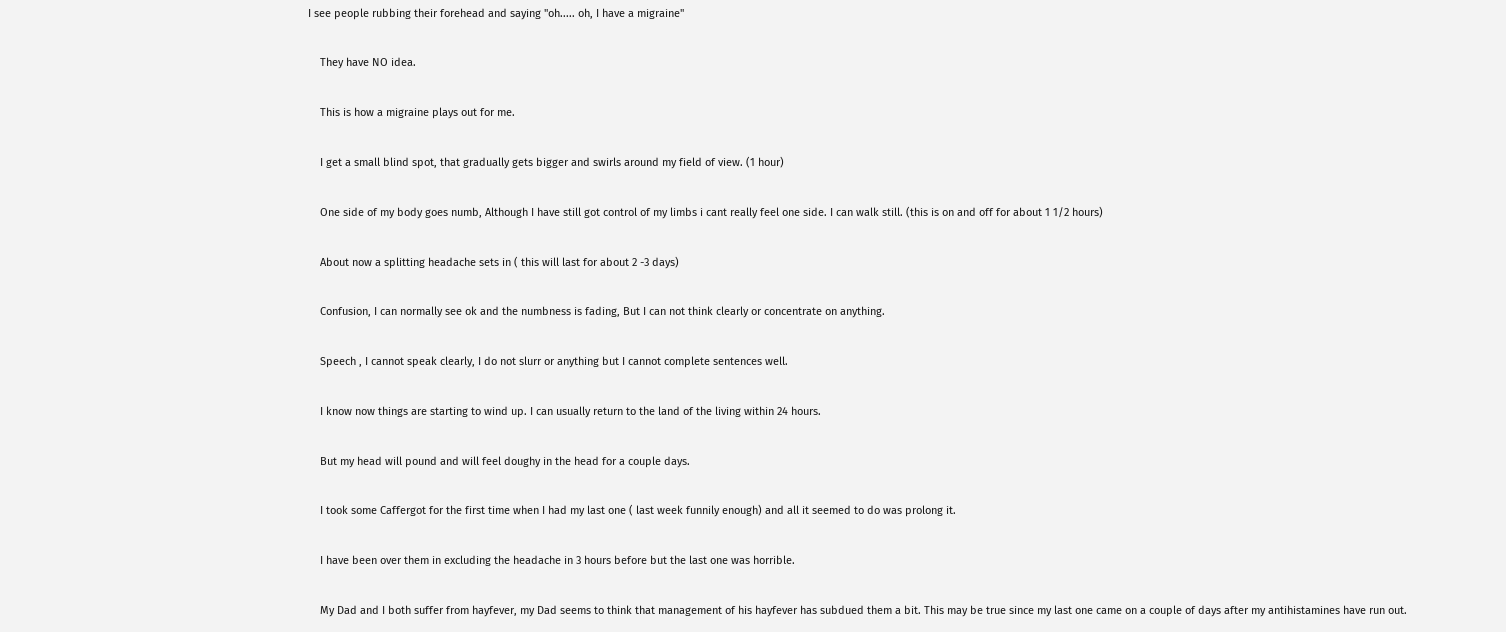I see people rubbing their forehead and saying "oh..... oh, I have a migraine"

    They have NO idea.

    This is how a migraine plays out for me.

    I get a small blind spot, that gradually gets bigger and swirls around my field of view. (1 hour)

    One side of my body goes numb, Although I have still got control of my limbs i cant really feel one side. I can walk still. (this is on and off for about 1 1/2 hours)

    About now a splitting headache sets in ( this will last for about 2 -3 days)

    Confusion, I can normally see ok and the numbness is fading, But I can not think clearly or concentrate on anything.

    Speech , I cannot speak clearly, I do not slurr or anything but I cannot complete sentences well.

    I know now things are starting to wind up. I can usually return to the land of the living within 24 hours.

    But my head will pound and will feel doughy in the head for a couple days.

    I took some Caffergot for the first time when I had my last one ( last week funnily enough) and all it seemed to do was prolong it.

    I have been over them in excluding the headache in 3 hours before but the last one was horrible.

    My Dad and I both suffer from hayfever, my Dad seems to think that management of his hayfever has subdued them a bit. This may be true since my last one came on a couple of days after my antihistamines have run out.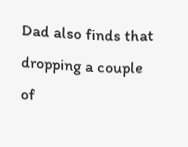Dad also finds that dropping a couple of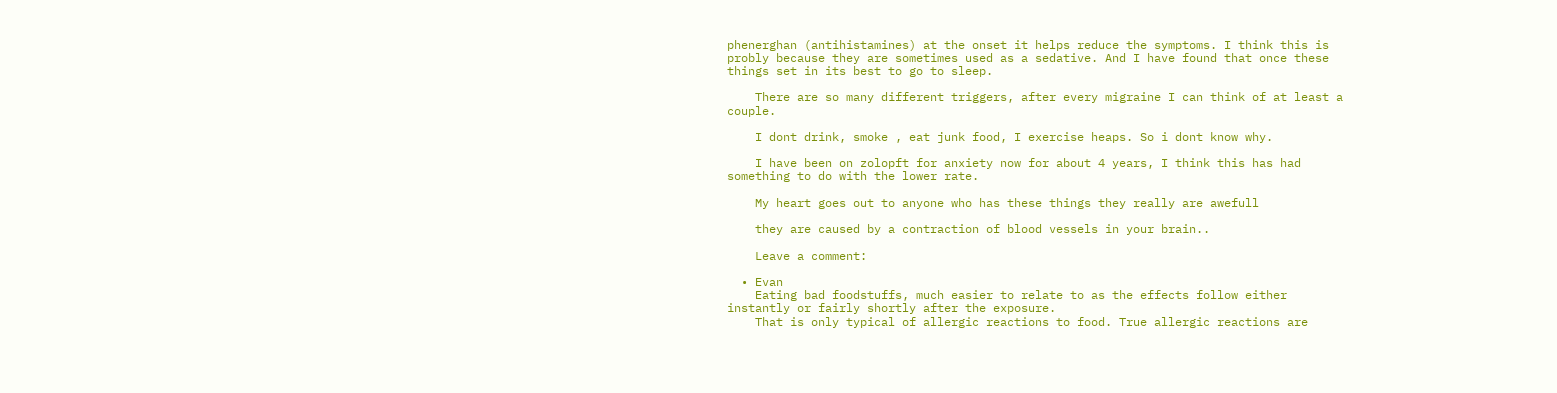phenerghan (antihistamines) at the onset it helps reduce the symptoms. I think this is probly because they are sometimes used as a sedative. And I have found that once these things set in its best to go to sleep.

    There are so many different triggers, after every migraine I can think of at least a couple.

    I dont drink, smoke , eat junk food, I exercise heaps. So i dont know why.

    I have been on zolopft for anxiety now for about 4 years, I think this has had something to do with the lower rate.

    My heart goes out to anyone who has these things they really are awefull

    they are caused by a contraction of blood vessels in your brain..

    Leave a comment:

  • Evan
    Eating bad foodstuffs, much easier to relate to as the effects follow either instantly or fairly shortly after the exposure.
    That is only typical of allergic reactions to food. True allergic reactions are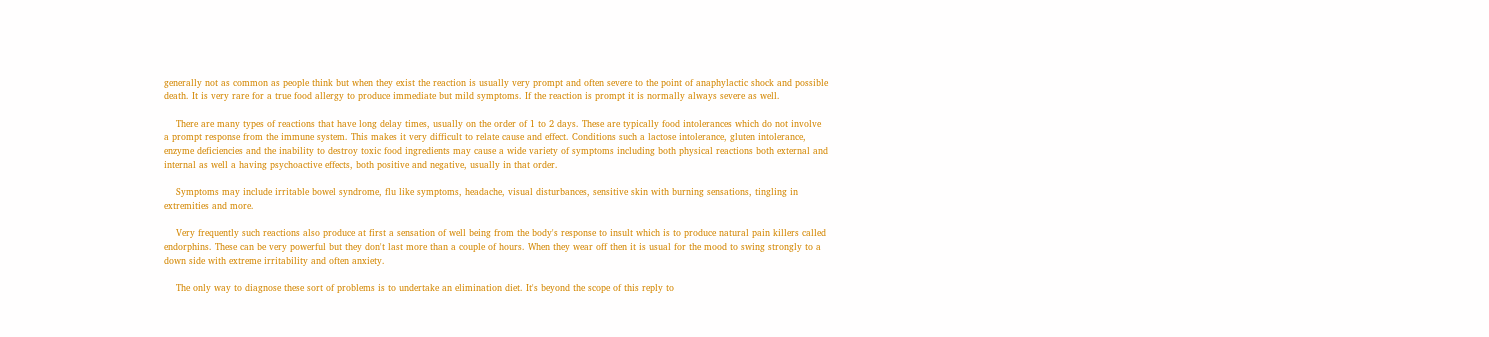generally not as common as people think but when they exist the reaction is usually very prompt and often severe to the point of anaphylactic shock and possible death. It is very rare for a true food allergy to produce immediate but mild symptoms. If the reaction is prompt it is normally always severe as well.

    There are many types of reactions that have long delay times, usually on the order of 1 to 2 days. These are typically food intolerances which do not involve a prompt response from the immune system. This makes it very difficult to relate cause and effect. Conditions such a lactose intolerance, gluten intolerance, enzyme deficiencies and the inability to destroy toxic food ingredients may cause a wide variety of symptoms including both physical reactions both external and internal as well a having psychoactive effects, both positive and negative, usually in that order.

    Symptoms may include irritable bowel syndrome, flu like symptoms, headache, visual disturbances, sensitive skin with burning sensations, tingling in extremities and more.

    Very frequently such reactions also produce at first a sensation of well being from the body's response to insult which is to produce natural pain killers called endorphins. These can be very powerful but they don't last more than a couple of hours. When they wear off then it is usual for the mood to swing strongly to a down side with extreme irritability and often anxiety.

    The only way to diagnose these sort of problems is to undertake an elimination diet. It's beyond the scope of this reply to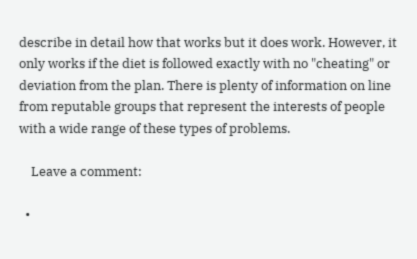describe in detail how that works but it does work. However, it only works if the diet is followed exactly with no "cheating" or deviation from the plan. There is plenty of information on line from reputable groups that represent the interests of people with a wide range of these types of problems.

    Leave a comment:

  •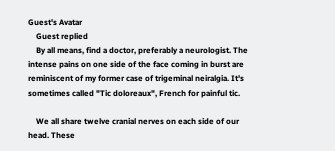Guest's Avatar
    Guest replied
    By all means, find a doctor, preferably a neurologist. The intense pains on one side of the face coming in burst are reminiscent of my former case of trigeminal neiralgia. It's sometimes called "Tic doloreaux", French for painful tic.

    We all share twelve cranial nerves on each side of our head. These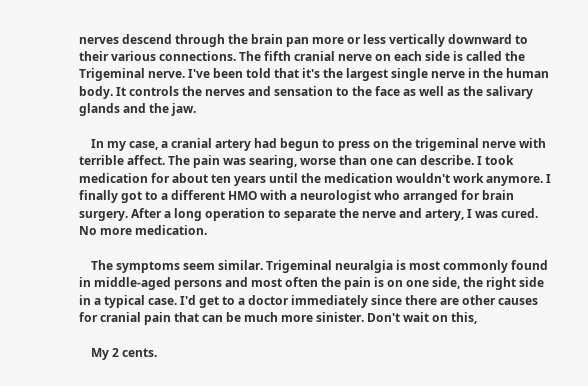nerves descend through the brain pan more or less vertically downward to their various connections. The fifth cranial nerve on each side is called the Trigeminal nerve. I've been told that it's the largest single nerve in the human body. It controls the nerves and sensation to the face as well as the salivary glands and the jaw.

    In my case, a cranial artery had begun to press on the trigeminal nerve with terrible affect. The pain was searing, worse than one can describe. I took medication for about ten years until the medication wouldn't work anymore. I finally got to a different HMO with a neurologist who arranged for brain surgery. After a long operation to separate the nerve and artery, I was cured. No more medication.

    The symptoms seem similar. Trigeminal neuralgia is most commonly found in middle-aged persons and most often the pain is on one side, the right side in a typical case. I'd get to a doctor immediately since there are other causes for cranial pain that can be much more sinister. Don't wait on this,

    My 2 cents.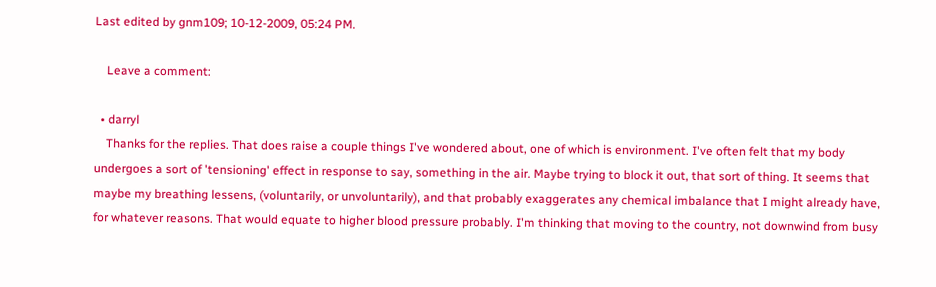Last edited by gnm109; 10-12-2009, 05:24 PM.

    Leave a comment:

  • darryl
    Thanks for the replies. That does raise a couple things I've wondered about, one of which is environment. I've often felt that my body undergoes a sort of 'tensioning' effect in response to say, something in the air. Maybe trying to block it out, that sort of thing. It seems that maybe my breathing lessens, (voluntarily, or unvoluntarily), and that probably exaggerates any chemical imbalance that I might already have, for whatever reasons. That would equate to higher blood pressure probably. I'm thinking that moving to the country, not downwind from busy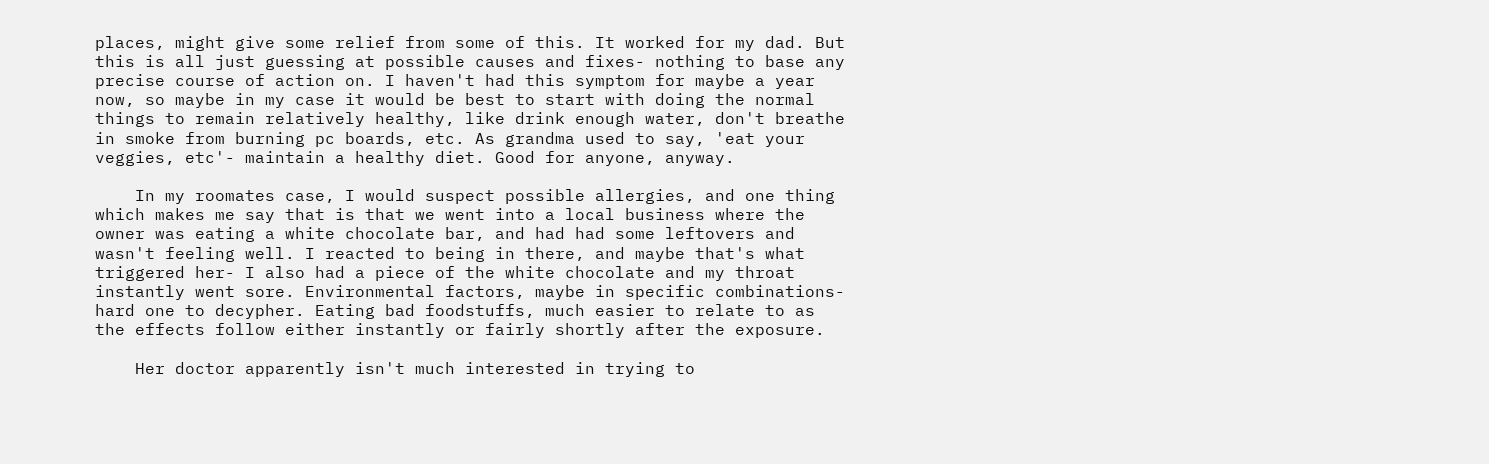places, might give some relief from some of this. It worked for my dad. But this is all just guessing at possible causes and fixes- nothing to base any precise course of action on. I haven't had this symptom for maybe a year now, so maybe in my case it would be best to start with doing the normal things to remain relatively healthy, like drink enough water, don't breathe in smoke from burning pc boards, etc. As grandma used to say, 'eat your veggies, etc'- maintain a healthy diet. Good for anyone, anyway.

    In my roomates case, I would suspect possible allergies, and one thing which makes me say that is that we went into a local business where the owner was eating a white chocolate bar, and had had some leftovers and wasn't feeling well. I reacted to being in there, and maybe that's what triggered her- I also had a piece of the white chocolate and my throat instantly went sore. Environmental factors, maybe in specific combinations- hard one to decypher. Eating bad foodstuffs, much easier to relate to as the effects follow either instantly or fairly shortly after the exposure.

    Her doctor apparently isn't much interested in trying to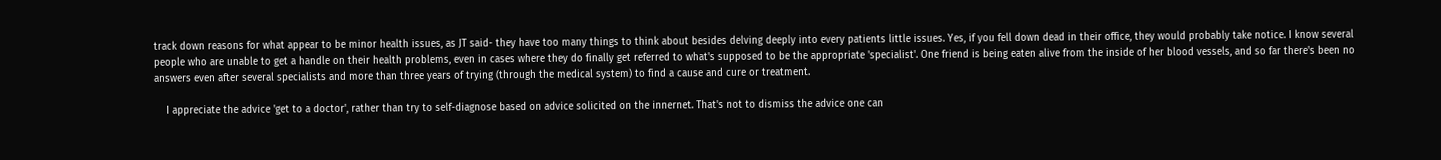track down reasons for what appear to be minor health issues, as JT said- they have too many things to think about besides delving deeply into every patients little issues. Yes, if you fell down dead in their office, they would probably take notice. I know several people who are unable to get a handle on their health problems, even in cases where they do finally get referred to what's supposed to be the appropriate 'specialist'. One friend is being eaten alive from the inside of her blood vessels, and so far there's been no answers even after several specialists and more than three years of trying (through the medical system) to find a cause and cure or treatment.

    I appreciate the advice 'get to a doctor', rather than try to self-diagnose based on advice solicited on the innernet. That's not to dismiss the advice one can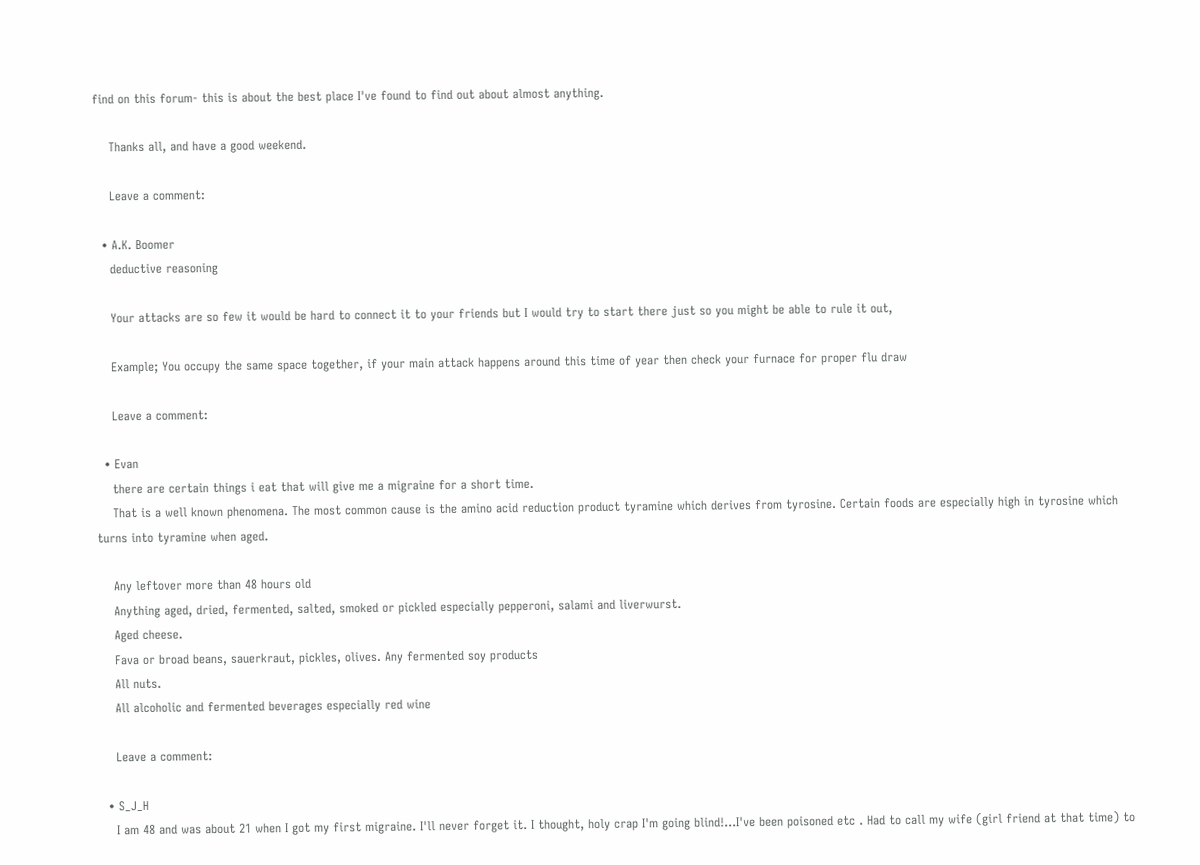find on this forum- this is about the best place I've found to find out about almost anything.

    Thanks all, and have a good weekend.

    Leave a comment:

  • A.K. Boomer
    deductive reasoning

    Your attacks are so few it would be hard to connect it to your friends but I would try to start there just so you might be able to rule it out,

    Example; You occupy the same space together, if your main attack happens around this time of year then check your furnace for proper flu draw

    Leave a comment:

  • Evan
    there are certain things i eat that will give me a migraine for a short time.
    That is a well known phenomena. The most common cause is the amino acid reduction product tyramine which derives from tyrosine. Certain foods are especially high in tyrosine which turns into tyramine when aged.

    Any leftover more than 48 hours old
    Anything aged, dried, fermented, salted, smoked or pickled especially pepperoni, salami and liverwurst.
    Aged cheese.
    Fava or broad beans, sauerkraut, pickles, olives. Any fermented soy products
    All nuts.
    All alcoholic and fermented beverages especially red wine

    Leave a comment:

  • S_J_H
    I am 48 and was about 21 when I got my first migraine. I'll never forget it. I thought, holy crap I'm going blind!...I've been poisoned etc . Had to call my wife (girl friend at that time) to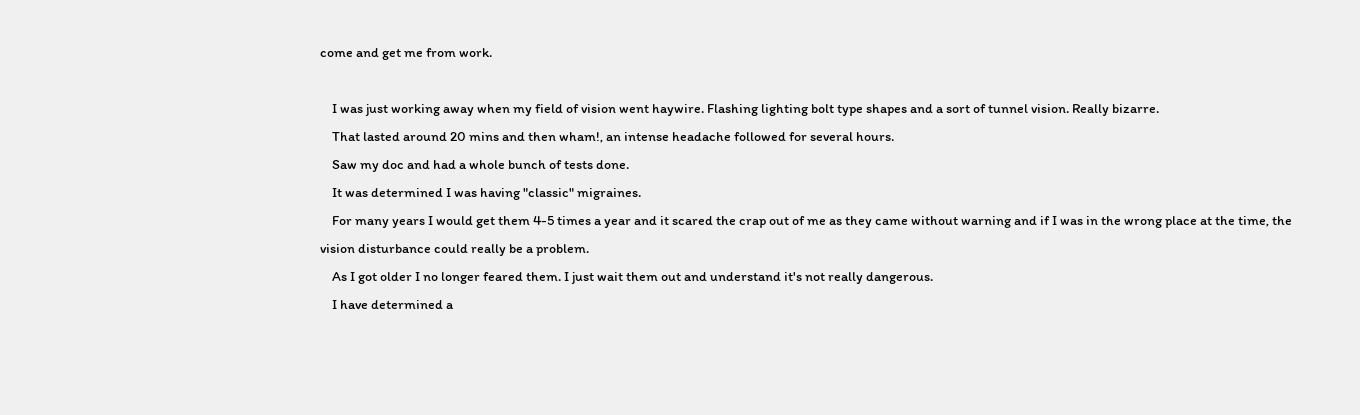come and get me from work.

    I was just working away when my field of vision went haywire. Flashing lighting bolt type shapes and a sort of tunnel vision. Really bizarre.
    That lasted around 20 mins and then wham!, an intense headache followed for several hours.
    Saw my doc and had a whole bunch of tests done.
    It was determined I was having "classic" migraines.
    For many years I would get them 4-5 times a year and it scared the crap out of me as they came without warning and if I was in the wrong place at the time, the vision disturbance could really be a problem.
    As I got older I no longer feared them. I just wait them out and understand it's not really dangerous.
    I have determined a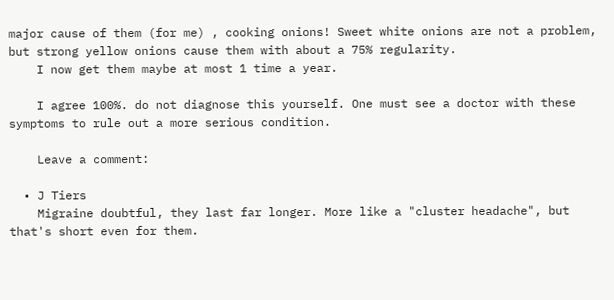major cause of them (for me) , cooking onions! Sweet white onions are not a problem, but strong yellow onions cause them with about a 75% regularity.
    I now get them maybe at most 1 time a year.

    I agree 100%. do not diagnose this yourself. One must see a doctor with these symptoms to rule out a more serious condition.

    Leave a comment:

  • J Tiers
    Migraine doubtful, they last far longer. More like a "cluster headache", but that's short even for them.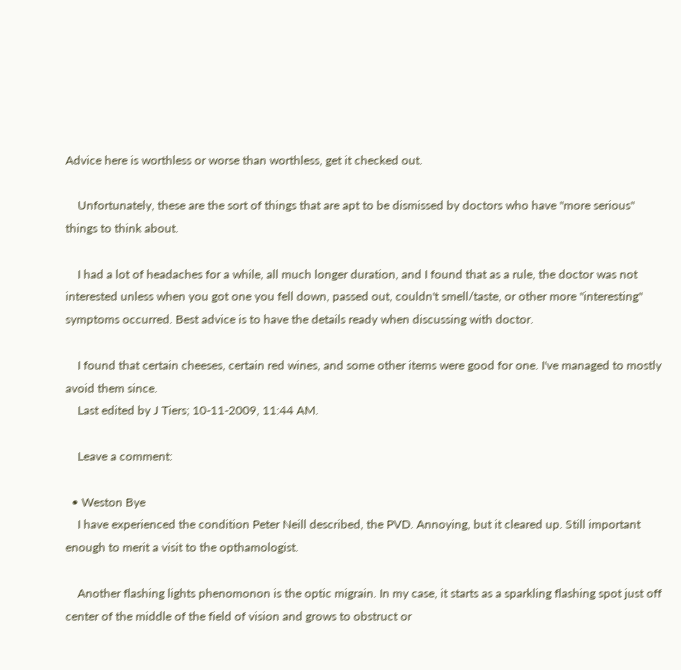Advice here is worthless or worse than worthless, get it checked out.

    Unfortunately, these are the sort of things that are apt to be dismissed by doctors who have "more serious" things to think about.

    I had a lot of headaches for a while, all much longer duration, and I found that as a rule, the doctor was not interested unless when you got one you fell down, passed out, couldn't smell/taste, or other more "interesting" symptoms occurred. Best advice is to have the details ready when discussing with doctor.

    I found that certain cheeses, certain red wines, and some other items were good for one. I've managed to mostly avoid them since.
    Last edited by J Tiers; 10-11-2009, 11:44 AM.

    Leave a comment:

  • Weston Bye
    I have experienced the condition Peter Neill described, the PVD. Annoying, but it cleared up. Still important enough to merit a visit to the opthamologist.

    Another flashing lights phenomonon is the optic migrain. In my case, it starts as a sparkling flashing spot just off center of the middle of the field of vision and grows to obstruct or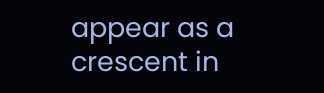appear as a crescent in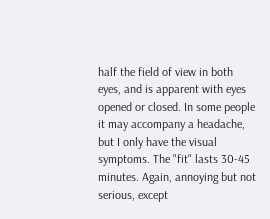half the field of view in both eyes, and is apparent with eyes opened or closed. In some people it may accompany a headache, but I only have the visual symptoms. The "fit" lasts 30-45 minutes. Again, annoying but not serious, except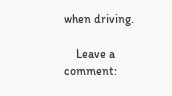when driving.

    Leave a comment: